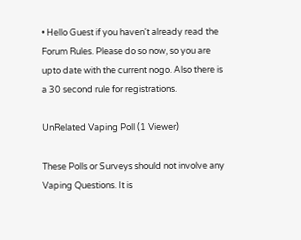• Hello Guest if you haven't already read the Forum Rules. Please do so now, so you are upto date with the current nogo. Also there is a 30 second rule for registrations.

UnRelated Vaping Poll (1 Viewer)

These Polls or Surveys should not involve any Vaping Questions. It is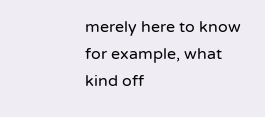merely here to know for example, what kind off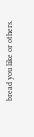bread you like or others.